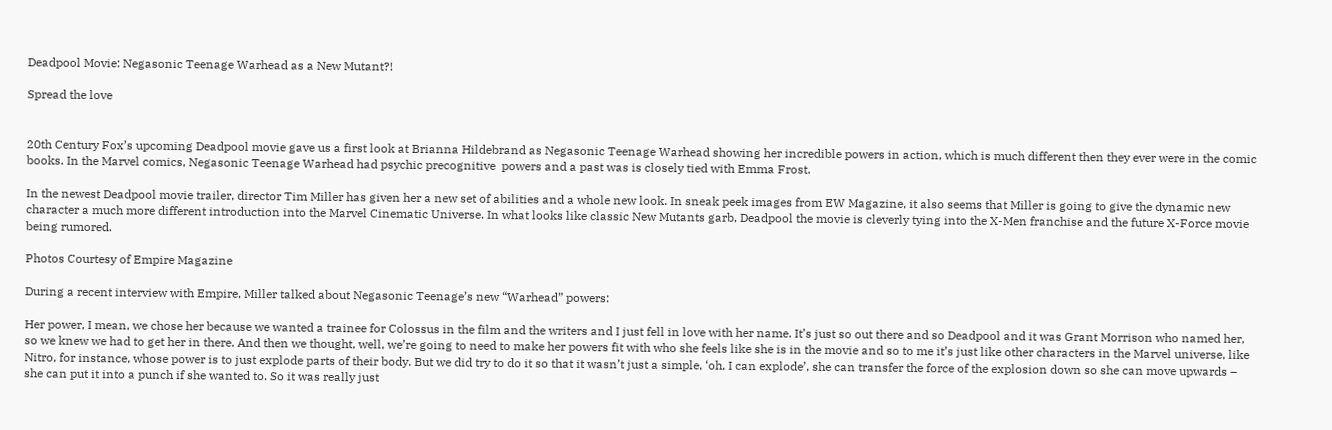Deadpool Movie: Negasonic Teenage Warhead as a New Mutant?!

Spread the love


20th Century Fox’s upcoming Deadpool movie gave us a first look at Brianna Hildebrand as Negasonic Teenage Warhead showing her incredible powers in action, which is much different then they ever were in the comic books. In the Marvel comics, Negasonic Teenage Warhead had psychic precognitive  powers and a past was is closely tied with Emma Frost.

In the newest Deadpool movie trailer, director Tim Miller has given her a new set of abilities and a whole new look. In sneak peek images from EW Magazine, it also seems that Miller is going to give the dynamic new character a much more different introduction into the Marvel Cinematic Universe. In what looks like classic New Mutants garb, Deadpool the movie is cleverly tying into the X-Men franchise and the future X-Force movie being rumored.

Photos Courtesy of Empire Magazine

During a recent interview with Empire, Miller talked about Negasonic Teenage’s new “Warhead” powers:

Her power, I mean, we chose her because we wanted a trainee for Colossus in the film and the writers and I just fell in love with her name. It’s just so out there and so Deadpool and it was Grant Morrison who named her, so we knew we had to get her in there. And then we thought, well, we’re going to need to make her powers fit with who she feels like she is in the movie and so to me it’s just like other characters in the Marvel universe, like Nitro, for instance, whose power is to just explode parts of their body. But we did try to do it so that it wasn’t just a simple, ‘oh, I can explode’, she can transfer the force of the explosion down so she can move upwards – she can put it into a punch if she wanted to. So it was really just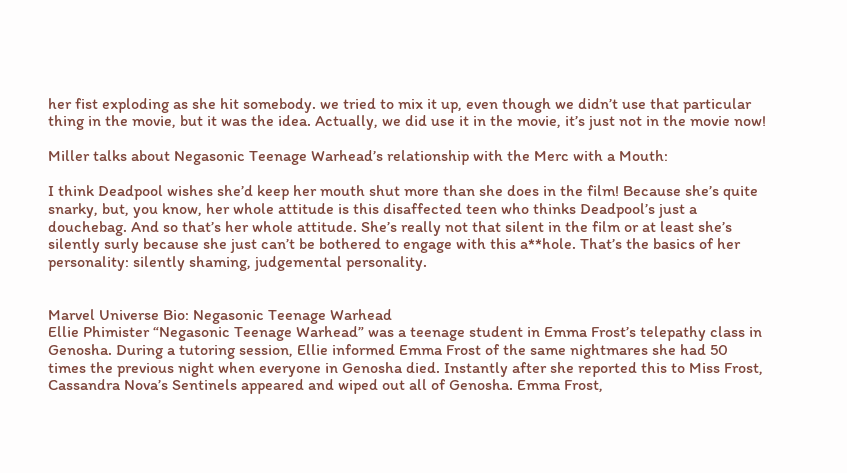her fist exploding as she hit somebody. we tried to mix it up, even though we didn’t use that particular thing in the movie, but it was the idea. Actually, we did use it in the movie, it’s just not in the movie now!

Miller talks about Negasonic Teenage Warhead’s relationship with the Merc with a Mouth:

I think Deadpool wishes she’d keep her mouth shut more than she does in the film! Because she’s quite snarky, but, you know, her whole attitude is this disaffected teen who thinks Deadpool’s just a douchebag. And so that’s her whole attitude. She’s really not that silent in the film or at least she’s silently surly because she just can’t be bothered to engage with this a**hole. That’s the basics of her personality: silently shaming, judgemental personality.


Marvel Universe Bio: Negasonic Teenage Warhead
Ellie Phimister “Negasonic Teenage Warhead” was a teenage student in Emma Frost’s telepathy class in Genosha. During a tutoring session, Ellie informed Emma Frost of the same nightmares she had 50 times the previous night when everyone in Genosha died. Instantly after she reported this to Miss Frost, Cassandra Nova’s Sentinels appeared and wiped out all of Genosha. Emma Frost,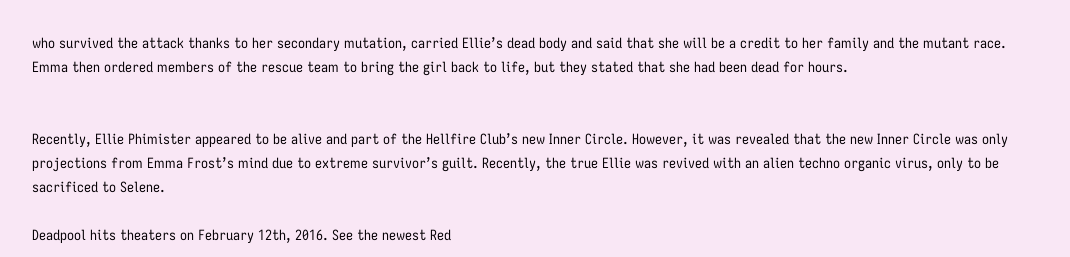who survived the attack thanks to her secondary mutation, carried Ellie’s dead body and said that she will be a credit to her family and the mutant race. Emma then ordered members of the rescue team to bring the girl back to life, but they stated that she had been dead for hours.


Recently, Ellie Phimister appeared to be alive and part of the Hellfire Club’s new Inner Circle. However, it was revealed that the new Inner Circle was only projections from Emma Frost’s mind due to extreme survivor’s guilt. Recently, the true Ellie was revived with an alien techno organic virus, only to be sacrificed to Selene.

Deadpool hits theaters on February 12th, 2016. See the newest Red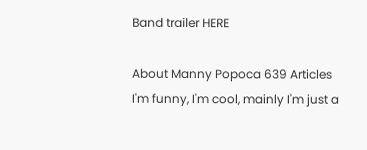Band trailer HERE

About Manny Popoca 639 Articles
I'm funny, I'm cool, mainly I'm just a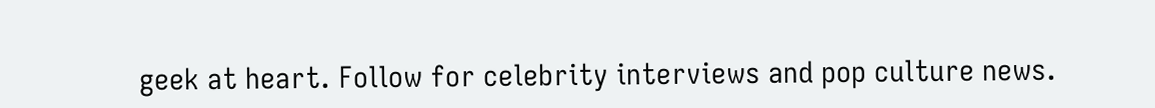geek at heart. Follow for celebrity interviews and pop culture news.